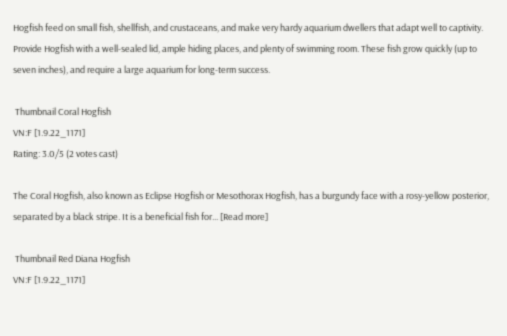Hogfish feed on small fish, shellfish, and crustaceans, and make very hardy aquarium dwellers that adapt well to captivity. Provide Hogfish with a well-sealed lid, ample hiding places, and plenty of swimming room. These fish grow quickly (up to seven inches), and require a large aquarium for long-term success.

 Thumbnail Coral Hogfish
VN:F [1.9.22_1171]
Rating: 3.0/5 (2 votes cast)

The Coral Hogfish, also known as Eclipse Hogfish or Mesothorax Hogfish, has a burgundy face with a rosy-yellow posterior, separated by a black stripe. It is a beneficial fish for... [Read more]

 Thumbnail Red Diana Hogfish
VN:F [1.9.22_1171]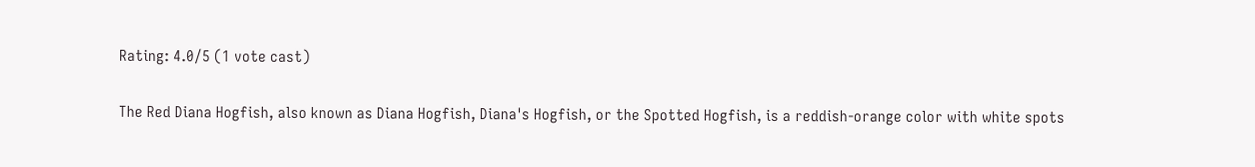Rating: 4.0/5 (1 vote cast)

The Red Diana Hogfish, also known as Diana Hogfish, Diana's Hogfish, or the Spotted Hogfish, is a reddish-orange color with white spots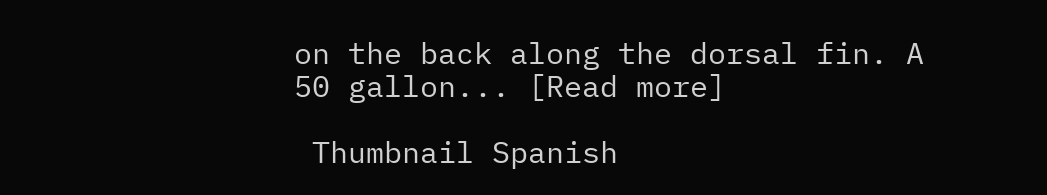on the back along the dorsal fin. A 50 gallon... [Read more]

 Thumbnail Spanish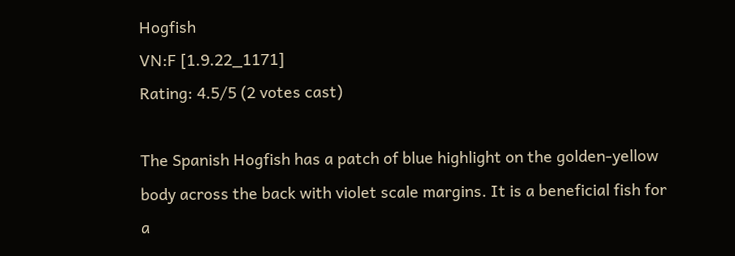Hogfish
VN:F [1.9.22_1171]
Rating: 4.5/5 (2 votes cast)

The Spanish Hogfish has a patch of blue highlight on the golden-yellow body across the back with violet scale margins. It is a beneficial fish for a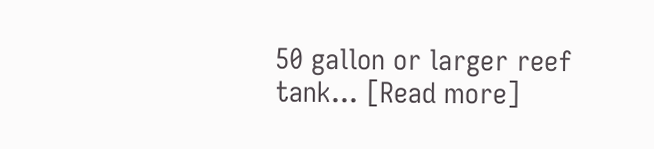50 gallon or larger reef tank... [Read more]